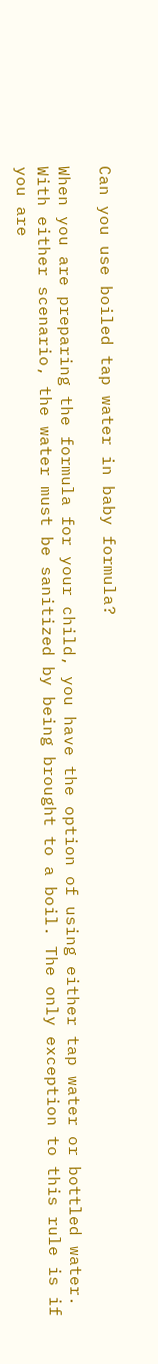Can you use boiled tap water in baby formula?

When you are preparing the formula for your child, you have the option of using either tap water or bottled water. With either scenario, the water must be sanitized by being brought to a boil. The only exception to this rule is if you are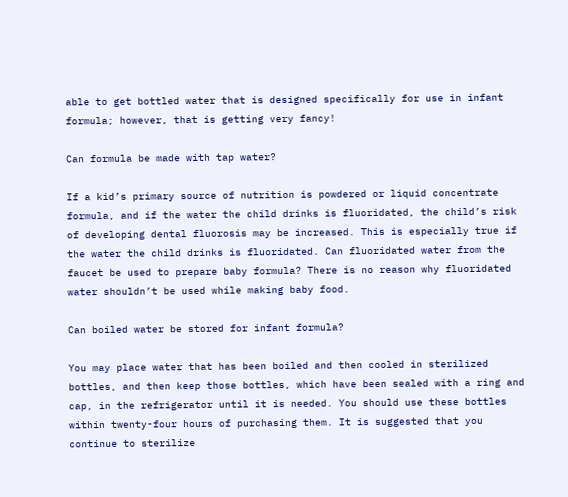able to get bottled water that is designed specifically for use in infant formula; however, that is getting very fancy!

Can formula be made with tap water?

If a kid’s primary source of nutrition is powdered or liquid concentrate formula, and if the water the child drinks is fluoridated, the child’s risk of developing dental fluorosis may be increased. This is especially true if the water the child drinks is fluoridated. Can fluoridated water from the faucet be used to prepare baby formula? There is no reason why fluoridated water shouldn’t be used while making baby food.

Can boiled water be stored for infant formula?

You may place water that has been boiled and then cooled in sterilized bottles, and then keep those bottles, which have been sealed with a ring and cap, in the refrigerator until it is needed. You should use these bottles within twenty-four hours of purchasing them. It is suggested that you continue to sterilize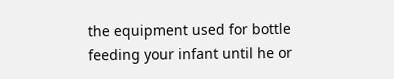the equipment used for bottle feeding your infant until he or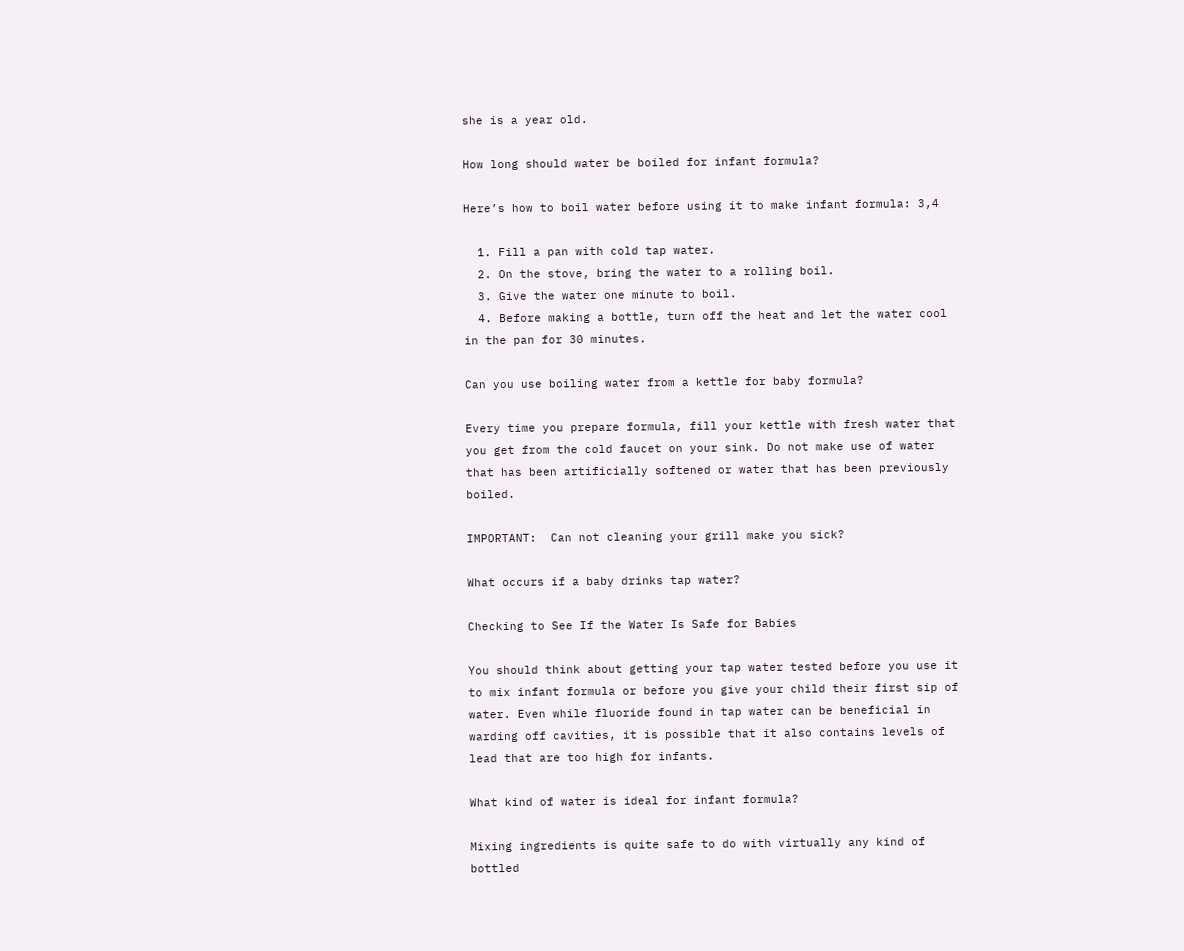she is a year old.

How long should water be boiled for infant formula?

Here’s how to boil water before using it to make infant formula: 3,4

  1. Fill a pan with cold tap water.
  2. On the stove, bring the water to a rolling boil.
  3. Give the water one minute to boil.
  4. Before making a bottle, turn off the heat and let the water cool in the pan for 30 minutes.

Can you use boiling water from a kettle for baby formula?

Every time you prepare formula, fill your kettle with fresh water that you get from the cold faucet on your sink. Do not make use of water that has been artificially softened or water that has been previously boiled.

IMPORTANT:  Can not cleaning your grill make you sick?

What occurs if a baby drinks tap water?

Checking to See If the Water Is Safe for Babies

You should think about getting your tap water tested before you use it to mix infant formula or before you give your child their first sip of water. Even while fluoride found in tap water can be beneficial in warding off cavities, it is possible that it also contains levels of lead that are too high for infants.

What kind of water is ideal for infant formula?

Mixing ingredients is quite safe to do with virtually any kind of bottled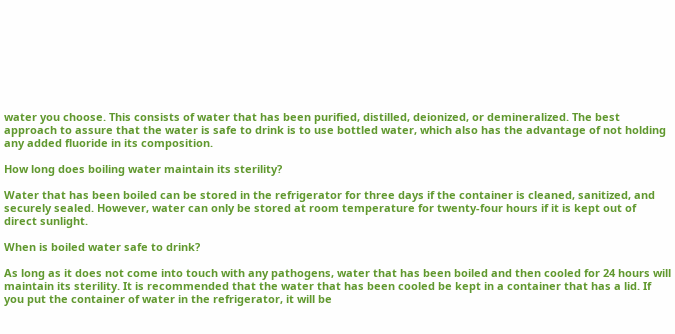water you choose. This consists of water that has been purified, distilled, deionized, or demineralized. The best approach to assure that the water is safe to drink is to use bottled water, which also has the advantage of not holding any added fluoride in its composition.

How long does boiling water maintain its sterility?

Water that has been boiled can be stored in the refrigerator for three days if the container is cleaned, sanitized, and securely sealed. However, water can only be stored at room temperature for twenty-four hours if it is kept out of direct sunlight.

When is boiled water safe to drink?

As long as it does not come into touch with any pathogens, water that has been boiled and then cooled for 24 hours will maintain its sterility. It is recommended that the water that has been cooled be kept in a container that has a lid. If you put the container of water in the refrigerator, it will be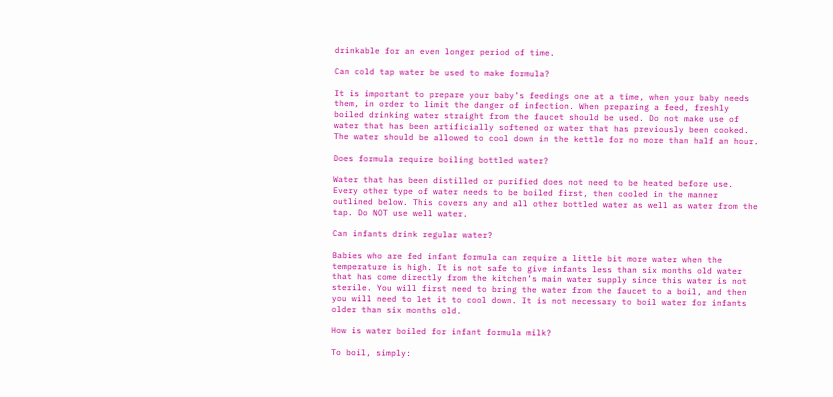drinkable for an even longer period of time.

Can cold tap water be used to make formula?

It is important to prepare your baby’s feedings one at a time, when your baby needs them, in order to limit the danger of infection. When preparing a feed, freshly boiled drinking water straight from the faucet should be used. Do not make use of water that has been artificially softened or water that has previously been cooked. The water should be allowed to cool down in the kettle for no more than half an hour.

Does formula require boiling bottled water?

Water that has been distilled or purified does not need to be heated before use. Every other type of water needs to be boiled first, then cooled in the manner outlined below. This covers any and all other bottled water as well as water from the tap. Do NOT use well water.

Can infants drink regular water?

Babies who are fed infant formula can require a little bit more water when the temperature is high. It is not safe to give infants less than six months old water that has come directly from the kitchen’s main water supply since this water is not sterile. You will first need to bring the water from the faucet to a boil, and then you will need to let it to cool down. It is not necessary to boil water for infants older than six months old.

How is water boiled for infant formula milk?

To boil, simply: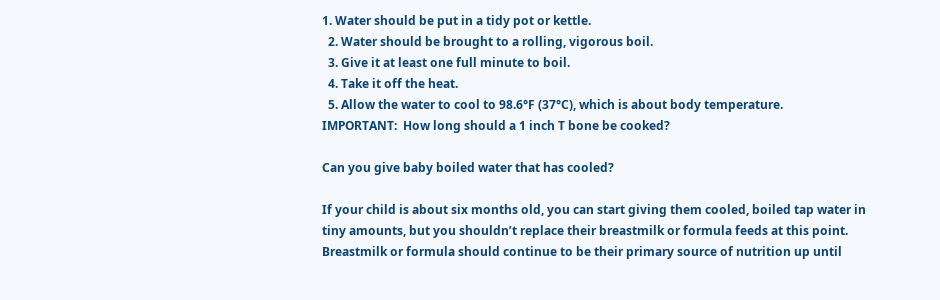1. Water should be put in a tidy pot or kettle.
  2. Water should be brought to a rolling, vigorous boil.
  3. Give it at least one full minute to boil.
  4. Take it off the heat.
  5. Allow the water to cool to 98.6°F (37°C), which is about body temperature.
IMPORTANT:  How long should a 1 inch T bone be cooked?

Can you give baby boiled water that has cooled?

If your child is about six months old, you can start giving them cooled, boiled tap water in tiny amounts, but you shouldn’t replace their breastmilk or formula feeds at this point. Breastmilk or formula should continue to be their primary source of nutrition up until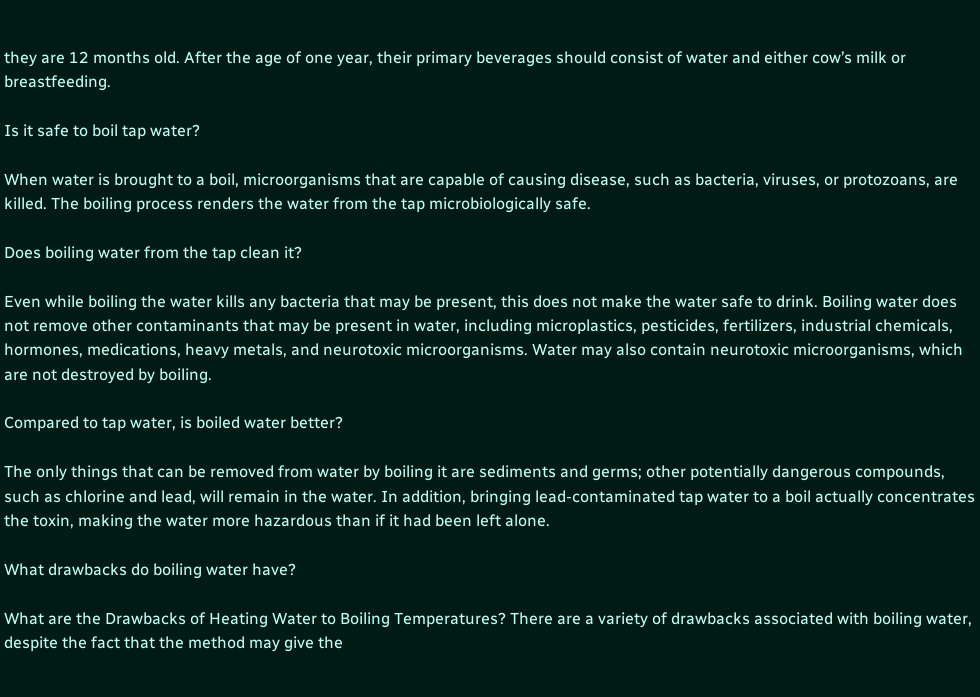they are 12 months old. After the age of one year, their primary beverages should consist of water and either cow’s milk or breastfeeding.

Is it safe to boil tap water?

When water is brought to a boil, microorganisms that are capable of causing disease, such as bacteria, viruses, or protozoans, are killed. The boiling process renders the water from the tap microbiologically safe.

Does boiling water from the tap clean it?

Even while boiling the water kills any bacteria that may be present, this does not make the water safe to drink. Boiling water does not remove other contaminants that may be present in water, including microplastics, pesticides, fertilizers, industrial chemicals, hormones, medications, heavy metals, and neurotoxic microorganisms. Water may also contain neurotoxic microorganisms, which are not destroyed by boiling.

Compared to tap water, is boiled water better?

The only things that can be removed from water by boiling it are sediments and germs; other potentially dangerous compounds, such as chlorine and lead, will remain in the water. In addition, bringing lead-contaminated tap water to a boil actually concentrates the toxin, making the water more hazardous than if it had been left alone.

What drawbacks do boiling water have?

What are the Drawbacks of Heating Water to Boiling Temperatures? There are a variety of drawbacks associated with boiling water, despite the fact that the method may give the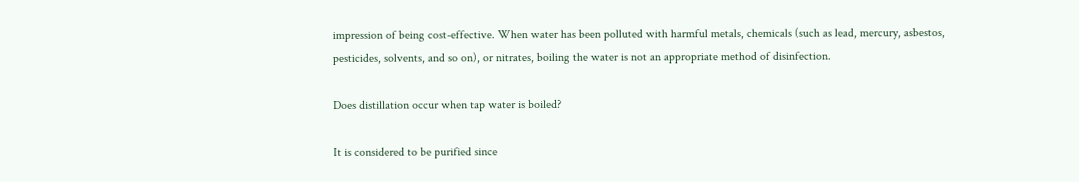impression of being cost-effective. When water has been polluted with harmful metals, chemicals (such as lead, mercury, asbestos, pesticides, solvents, and so on), or nitrates, boiling the water is not an appropriate method of disinfection.

Does distillation occur when tap water is boiled?

It is considered to be purified since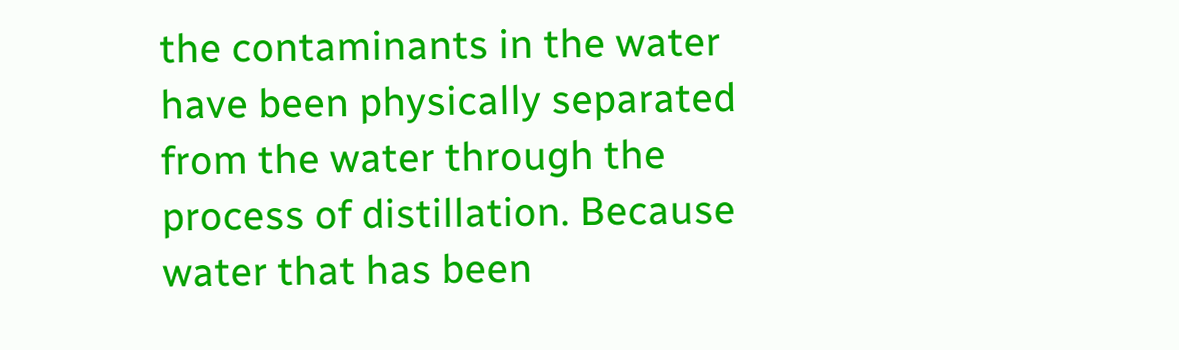the contaminants in the water have been physically separated from the water through the process of distillation. Because water that has been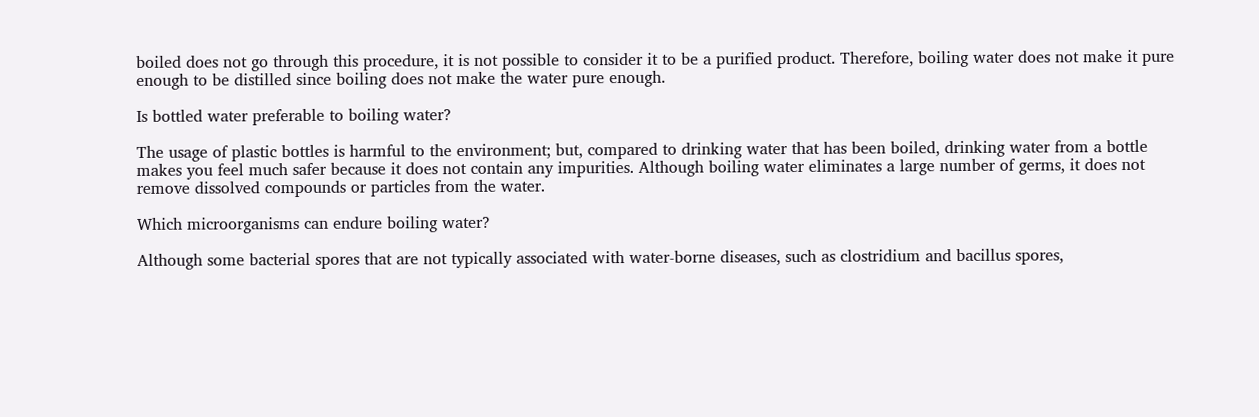boiled does not go through this procedure, it is not possible to consider it to be a purified product. Therefore, boiling water does not make it pure enough to be distilled since boiling does not make the water pure enough.

Is bottled water preferable to boiling water?

The usage of plastic bottles is harmful to the environment; but, compared to drinking water that has been boiled, drinking water from a bottle makes you feel much safer because it does not contain any impurities. Although boiling water eliminates a large number of germs, it does not remove dissolved compounds or particles from the water.

Which microorganisms can endure boiling water?

Although some bacterial spores that are not typically associated with water-borne diseases, such as clostridium and bacillus spores,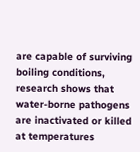are capable of surviving boiling conditions, research shows that water-borne pathogens are inactivated or killed at temperatures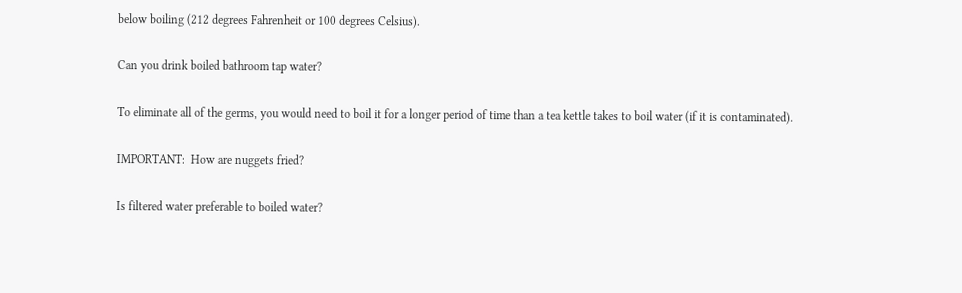below boiling (212 degrees Fahrenheit or 100 degrees Celsius).

Can you drink boiled bathroom tap water?

To eliminate all of the germs, you would need to boil it for a longer period of time than a tea kettle takes to boil water (if it is contaminated).

IMPORTANT:  How are nuggets fried?

Is filtered water preferable to boiled water?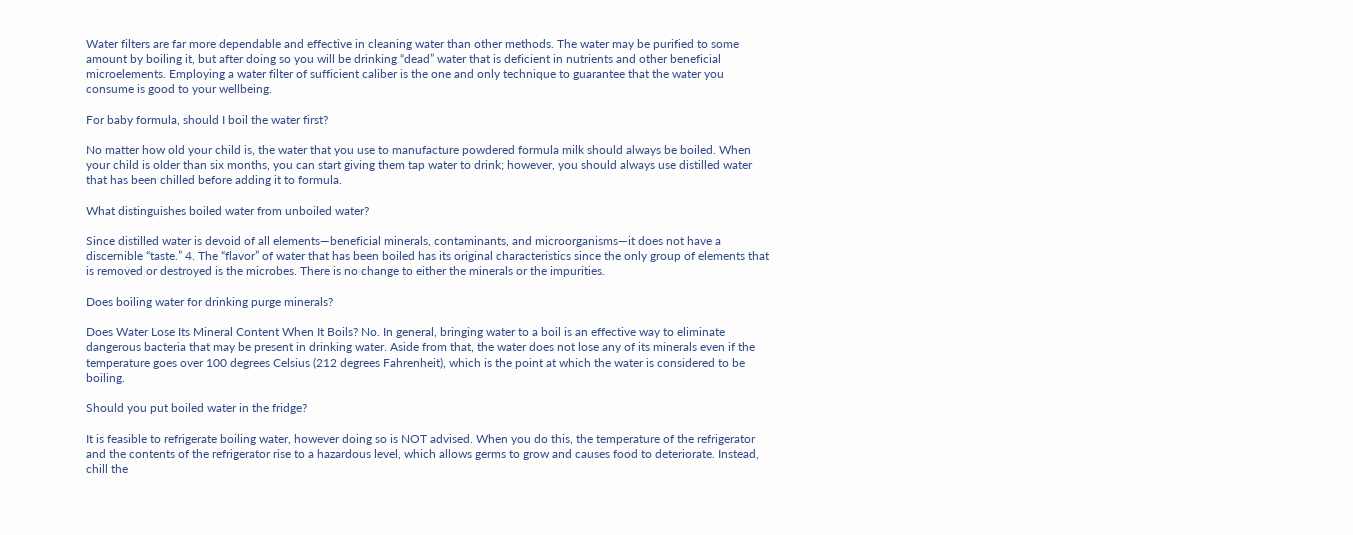Water filters are far more dependable and effective in cleaning water than other methods. The water may be purified to some amount by boiling it, but after doing so you will be drinking “dead” water that is deficient in nutrients and other beneficial microelements. Employing a water filter of sufficient caliber is the one and only technique to guarantee that the water you consume is good to your wellbeing.

For baby formula, should I boil the water first?

No matter how old your child is, the water that you use to manufacture powdered formula milk should always be boiled. When your child is older than six months, you can start giving them tap water to drink; however, you should always use distilled water that has been chilled before adding it to formula.

What distinguishes boiled water from unboiled water?

Since distilled water is devoid of all elements—beneficial minerals, contaminants, and microorganisms—it does not have a discernible “taste.” 4. The “flavor” of water that has been boiled has its original characteristics since the only group of elements that is removed or destroyed is the microbes. There is no change to either the minerals or the impurities.

Does boiling water for drinking purge minerals?

Does Water Lose Its Mineral Content When It Boils? No. In general, bringing water to a boil is an effective way to eliminate dangerous bacteria that may be present in drinking water. Aside from that, the water does not lose any of its minerals even if the temperature goes over 100 degrees Celsius (212 degrees Fahrenheit), which is the point at which the water is considered to be boiling.

Should you put boiled water in the fridge?

It is feasible to refrigerate boiling water, however doing so is NOT advised. When you do this, the temperature of the refrigerator and the contents of the refrigerator rise to a hazardous level, which allows germs to grow and causes food to deteriorate. Instead, chill the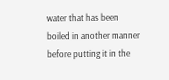water that has been boiled in another manner before putting it in the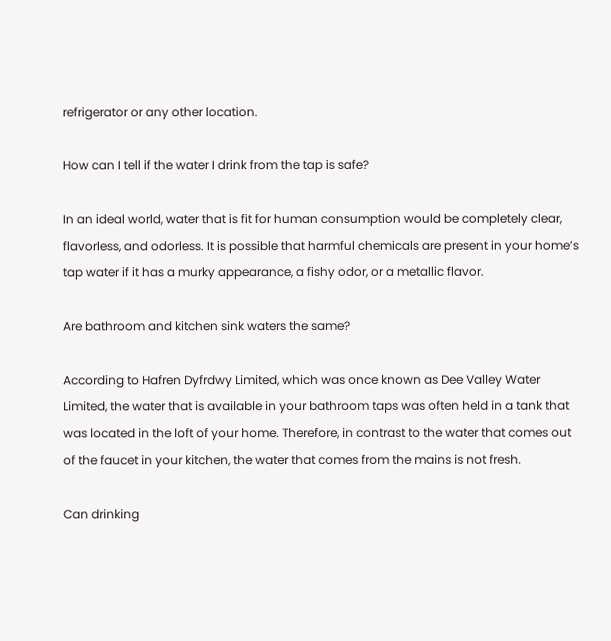refrigerator or any other location.

How can I tell if the water I drink from the tap is safe?

In an ideal world, water that is fit for human consumption would be completely clear, flavorless, and odorless. It is possible that harmful chemicals are present in your home’s tap water if it has a murky appearance, a fishy odor, or a metallic flavor.

Are bathroom and kitchen sink waters the same?

According to Hafren Dyfrdwy Limited, which was once known as Dee Valley Water Limited, the water that is available in your bathroom taps was often held in a tank that was located in the loft of your home. Therefore, in contrast to the water that comes out of the faucet in your kitchen, the water that comes from the mains is not fresh.

Can drinking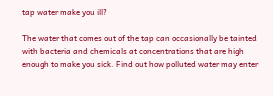tap water make you ill?

The water that comes out of the tap can occasionally be tainted with bacteria and chemicals at concentrations that are high enough to make you sick. Find out how polluted water may enter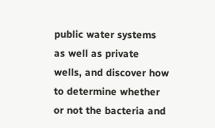public water systems as well as private wells, and discover how to determine whether or not the bacteria and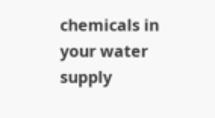chemicals in your water supply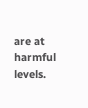are at harmful levels.